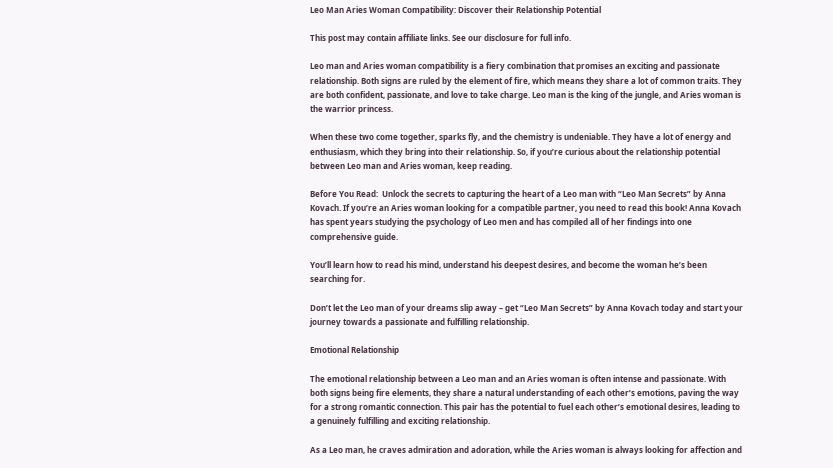Leo Man Aries Woman Compatibility: Discover their Relationship Potential

This post may contain affiliate links. See our disclosure for full info.

Leo man and Aries woman compatibility is a fiery combination that promises an exciting and passionate relationship. Both signs are ruled by the element of fire, which means they share a lot of common traits. They are both confident, passionate, and love to take charge. Leo man is the king of the jungle, and Aries woman is the warrior princess.

When these two come together, sparks fly, and the chemistry is undeniable. They have a lot of energy and enthusiasm, which they bring into their relationship. So, if you’re curious about the relationship potential between Leo man and Aries woman, keep reading.

Before You Read:  Unlock the secrets to capturing the heart of a Leo man with “Leo Man Secrets” by Anna Kovach. If you’re an Aries woman looking for a compatible partner, you need to read this book! Anna Kovach has spent years studying the psychology of Leo men and has compiled all of her findings into one comprehensive guide.

You’ll learn how to read his mind, understand his deepest desires, and become the woman he’s been searching for.

Don’t let the Leo man of your dreams slip away – get “Leo Man Secrets” by Anna Kovach today and start your journey towards a passionate and fulfilling relationship.

Emotional Relationship

The emotional relationship between a Leo man and an Aries woman is often intense and passionate. With both signs being fire elements, they share a natural understanding of each other’s emotions, paving the way for a strong romantic connection. This pair has the potential to fuel each other’s emotional desires, leading to a genuinely fulfilling and exciting relationship.

As a Leo man, he craves admiration and adoration, while the Aries woman is always looking for affection and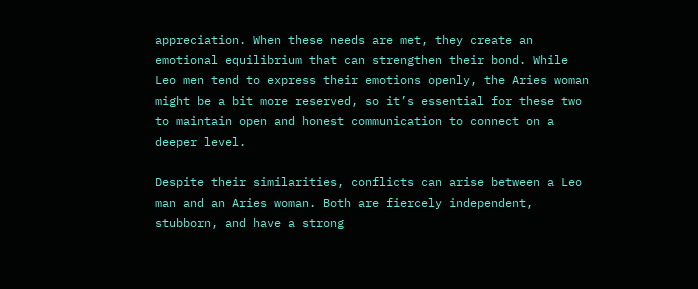appreciation. When these needs are met, they create an emotional equilibrium that can strengthen their bond. While Leo men tend to express their emotions openly, the Aries woman might be a bit more reserved, so it’s essential for these two to maintain open and honest communication to connect on a deeper level.

Despite their similarities, conflicts can arise between a Leo man and an Aries woman. Both are fiercely independent, stubborn, and have a strong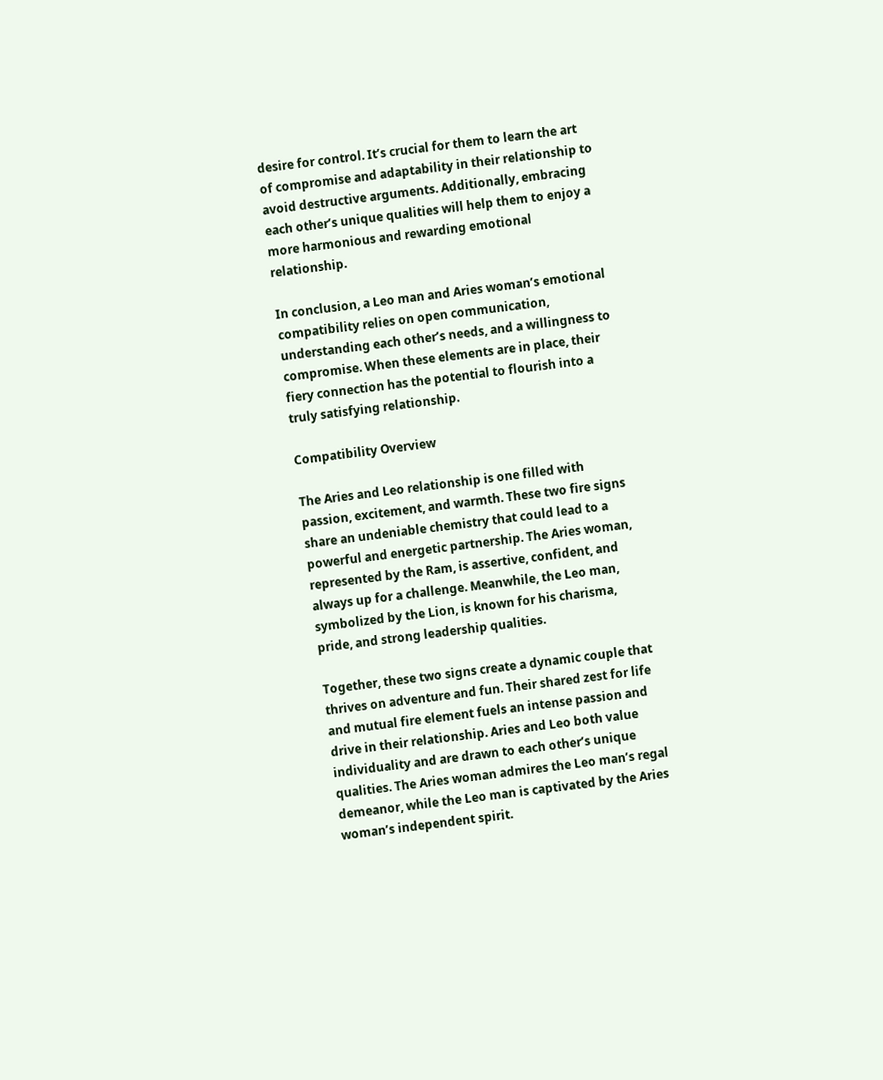desire for control. It’s crucial for them to learn the art of compromise and adaptability in their relationship to avoid destructive arguments. Additionally, embracing each other’s unique qualities will help them to enjoy a more harmonious and rewarding emotional relationship.

In conclusion, a Leo man and Aries woman’s emotional compatibility relies on open communication, understanding each other’s needs, and a willingness to compromise. When these elements are in place, their fiery connection has the potential to flourish into a truly satisfying relationship.

Compatibility Overview

The Aries and Leo relationship is one filled with passion, excitement, and warmth. These two fire signs share an undeniable chemistry that could lead to a powerful and energetic partnership. The Aries woman, represented by the Ram, is assertive, confident, and always up for a challenge. Meanwhile, the Leo man, symbolized by the Lion, is known for his charisma, pride, and strong leadership qualities.

Together, these two signs create a dynamic couple that thrives on adventure and fun. Their shared zest for life and mutual fire element fuels an intense passion and drive in their relationship. Aries and Leo both value individuality and are drawn to each other’s unique qualities. The Aries woman admires the Leo man’s regal demeanor, while the Leo man is captivated by the Aries woman’s independent spirit.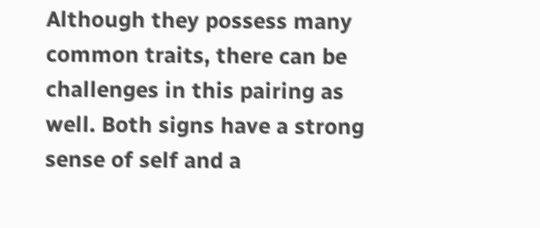Although they possess many common traits, there can be challenges in this pairing as well. Both signs have a strong sense of self and a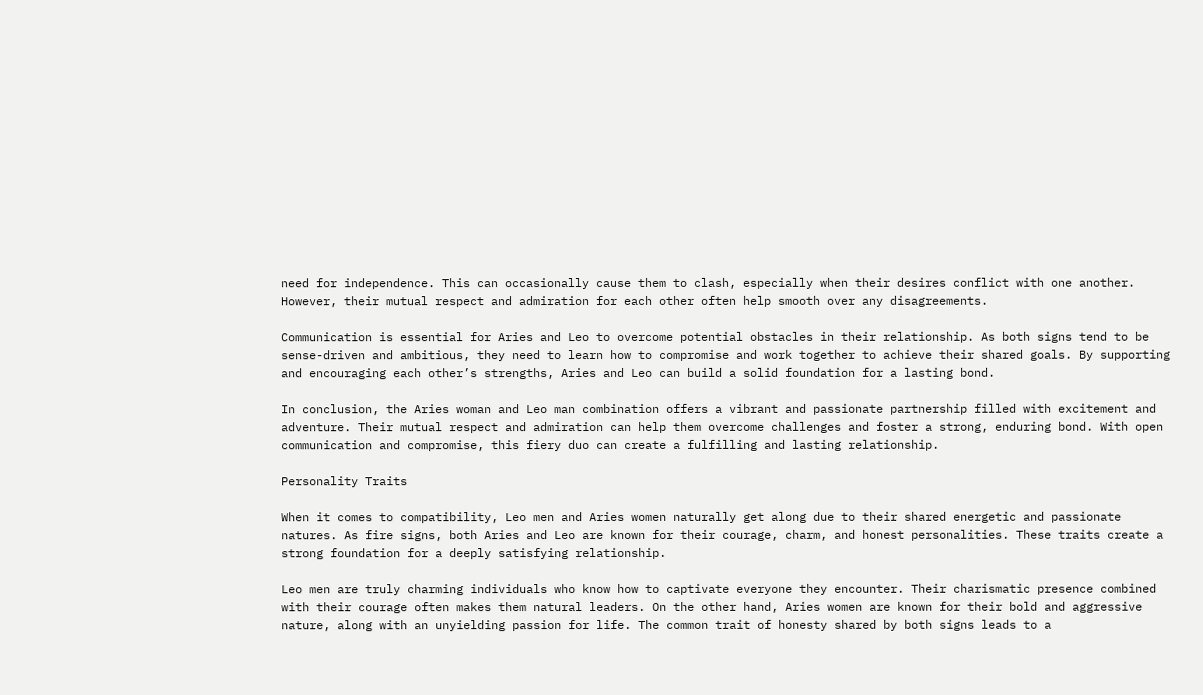need for independence. This can occasionally cause them to clash, especially when their desires conflict with one another. However, their mutual respect and admiration for each other often help smooth over any disagreements.

Communication is essential for Aries and Leo to overcome potential obstacles in their relationship. As both signs tend to be sense-driven and ambitious, they need to learn how to compromise and work together to achieve their shared goals. By supporting and encouraging each other’s strengths, Aries and Leo can build a solid foundation for a lasting bond.

In conclusion, the Aries woman and Leo man combination offers a vibrant and passionate partnership filled with excitement and adventure. Their mutual respect and admiration can help them overcome challenges and foster a strong, enduring bond. With open communication and compromise, this fiery duo can create a fulfilling and lasting relationship.

Personality Traits

When it comes to compatibility, Leo men and Aries women naturally get along due to their shared energetic and passionate natures. As fire signs, both Aries and Leo are known for their courage, charm, and honest personalities. These traits create a strong foundation for a deeply satisfying relationship.

Leo men are truly charming individuals who know how to captivate everyone they encounter. Their charismatic presence combined with their courage often makes them natural leaders. On the other hand, Aries women are known for their bold and aggressive nature, along with an unyielding passion for life. The common trait of honesty shared by both signs leads to a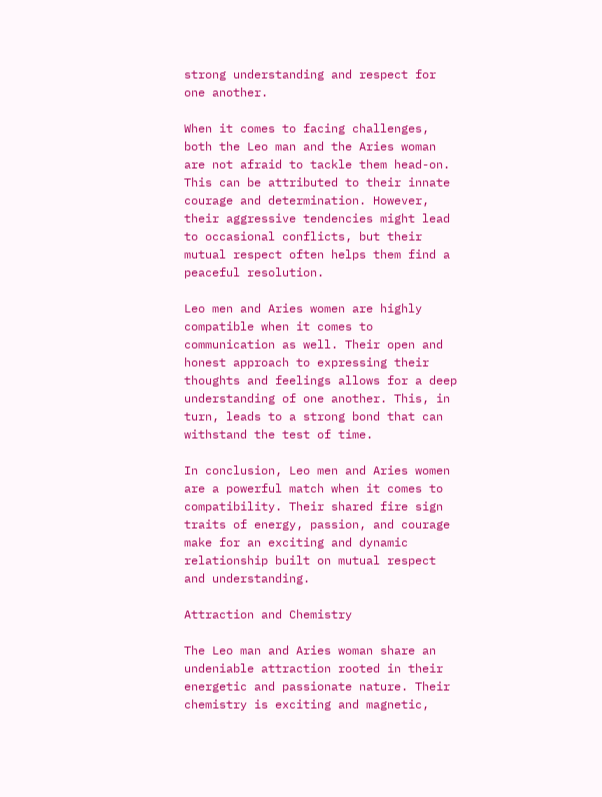strong understanding and respect for one another.

When it comes to facing challenges, both the Leo man and the Aries woman are not afraid to tackle them head-on. This can be attributed to their innate courage and determination. However, their aggressive tendencies might lead to occasional conflicts, but their mutual respect often helps them find a peaceful resolution.

Leo men and Aries women are highly compatible when it comes to communication as well. Their open and honest approach to expressing their thoughts and feelings allows for a deep understanding of one another. This, in turn, leads to a strong bond that can withstand the test of time.

In conclusion, Leo men and Aries women are a powerful match when it comes to compatibility. Their shared fire sign traits of energy, passion, and courage make for an exciting and dynamic relationship built on mutual respect and understanding.

Attraction and Chemistry

The Leo man and Aries woman share an undeniable attraction rooted in their energetic and passionate nature. Their chemistry is exciting and magnetic,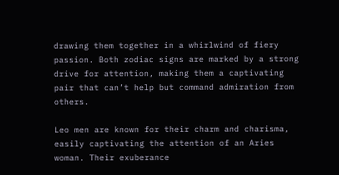drawing them together in a whirlwind of fiery passion. Both zodiac signs are marked by a strong drive for attention, making them a captivating pair that can’t help but command admiration from others.

Leo men are known for their charm and charisma, easily captivating the attention of an Aries woman. Their exuberance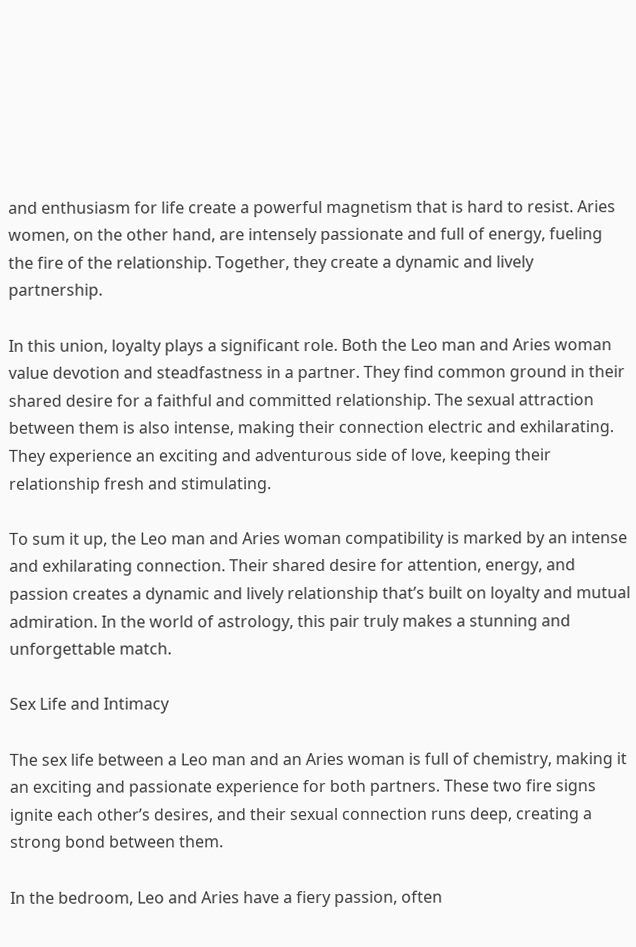and enthusiasm for life create a powerful magnetism that is hard to resist. Aries women, on the other hand, are intensely passionate and full of energy, fueling the fire of the relationship. Together, they create a dynamic and lively partnership.

In this union, loyalty plays a significant role. Both the Leo man and Aries woman value devotion and steadfastness in a partner. They find common ground in their shared desire for a faithful and committed relationship. The sexual attraction between them is also intense, making their connection electric and exhilarating. They experience an exciting and adventurous side of love, keeping their relationship fresh and stimulating.

To sum it up, the Leo man and Aries woman compatibility is marked by an intense and exhilarating connection. Their shared desire for attention, energy, and passion creates a dynamic and lively relationship that’s built on loyalty and mutual admiration. In the world of astrology, this pair truly makes a stunning and unforgettable match.

Sex Life and Intimacy

The sex life between a Leo man and an Aries woman is full of chemistry, making it an exciting and passionate experience for both partners. These two fire signs ignite each other’s desires, and their sexual connection runs deep, creating a strong bond between them.

In the bedroom, Leo and Aries have a fiery passion, often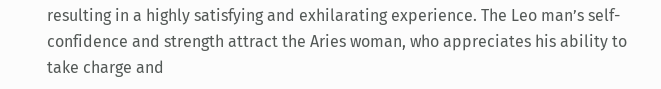resulting in a highly satisfying and exhilarating experience. The Leo man’s self-confidence and strength attract the Aries woman, who appreciates his ability to take charge and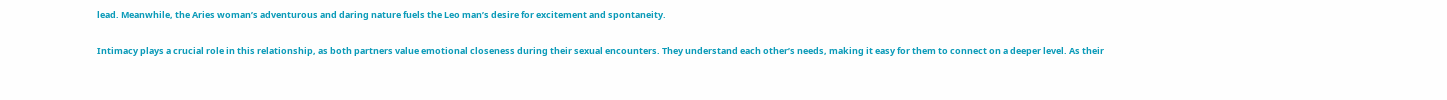lead. Meanwhile, the Aries woman’s adventurous and daring nature fuels the Leo man’s desire for excitement and spontaneity.

Intimacy plays a crucial role in this relationship, as both partners value emotional closeness during their sexual encounters. They understand each other’s needs, making it easy for them to connect on a deeper level. As their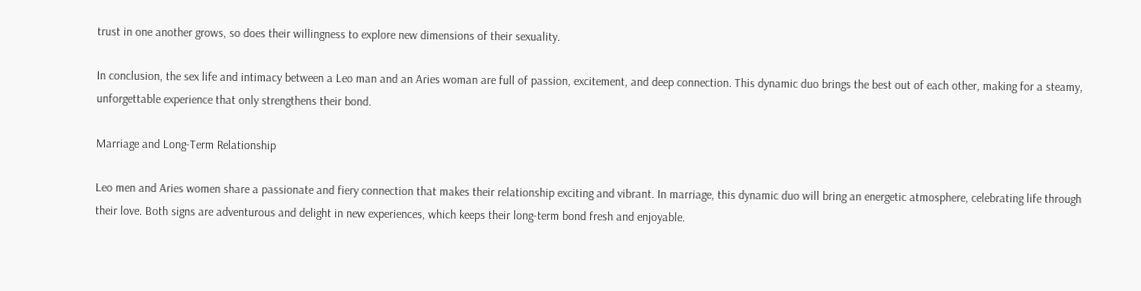trust in one another grows, so does their willingness to explore new dimensions of their sexuality.

In conclusion, the sex life and intimacy between a Leo man and an Aries woman are full of passion, excitement, and deep connection. This dynamic duo brings the best out of each other, making for a steamy, unforgettable experience that only strengthens their bond.

Marriage and Long-Term Relationship

Leo men and Aries women share a passionate and fiery connection that makes their relationship exciting and vibrant. In marriage, this dynamic duo will bring an energetic atmosphere, celebrating life through their love. Both signs are adventurous and delight in new experiences, which keeps their long-term bond fresh and enjoyable.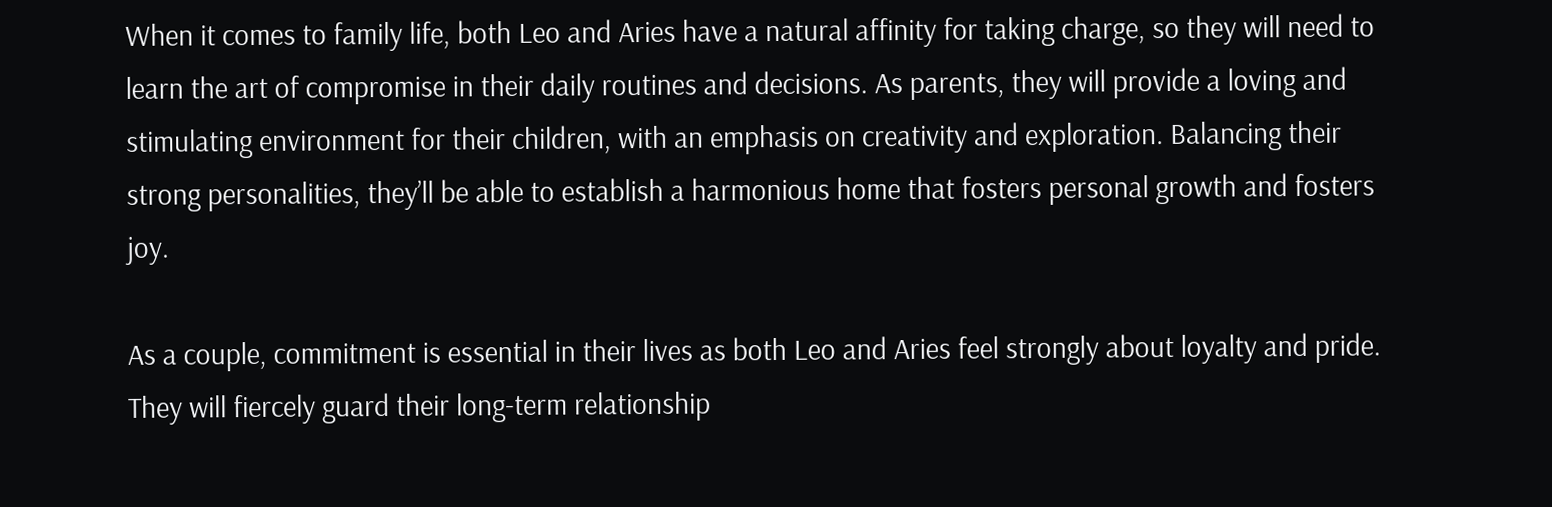When it comes to family life, both Leo and Aries have a natural affinity for taking charge, so they will need to learn the art of compromise in their daily routines and decisions. As parents, they will provide a loving and stimulating environment for their children, with an emphasis on creativity and exploration. Balancing their strong personalities, they’ll be able to establish a harmonious home that fosters personal growth and fosters joy.

As a couple, commitment is essential in their lives as both Leo and Aries feel strongly about loyalty and pride. They will fiercely guard their long-term relationship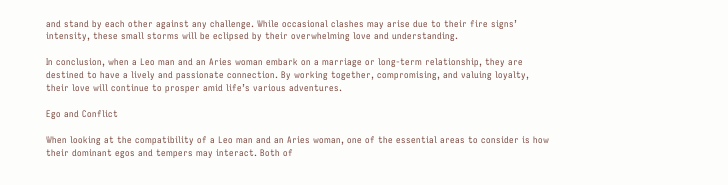and stand by each other against any challenge. While occasional clashes may arise due to their fire signs’ intensity, these small storms will be eclipsed by their overwhelming love and understanding.

In conclusion, when a Leo man and an Aries woman embark on a marriage or long-term relationship, they are destined to have a lively and passionate connection. By working together, compromising, and valuing loyalty, their love will continue to prosper amid life’s various adventures.

Ego and Conflict

When looking at the compatibility of a Leo man and an Aries woman, one of the essential areas to consider is how their dominant egos and tempers may interact. Both of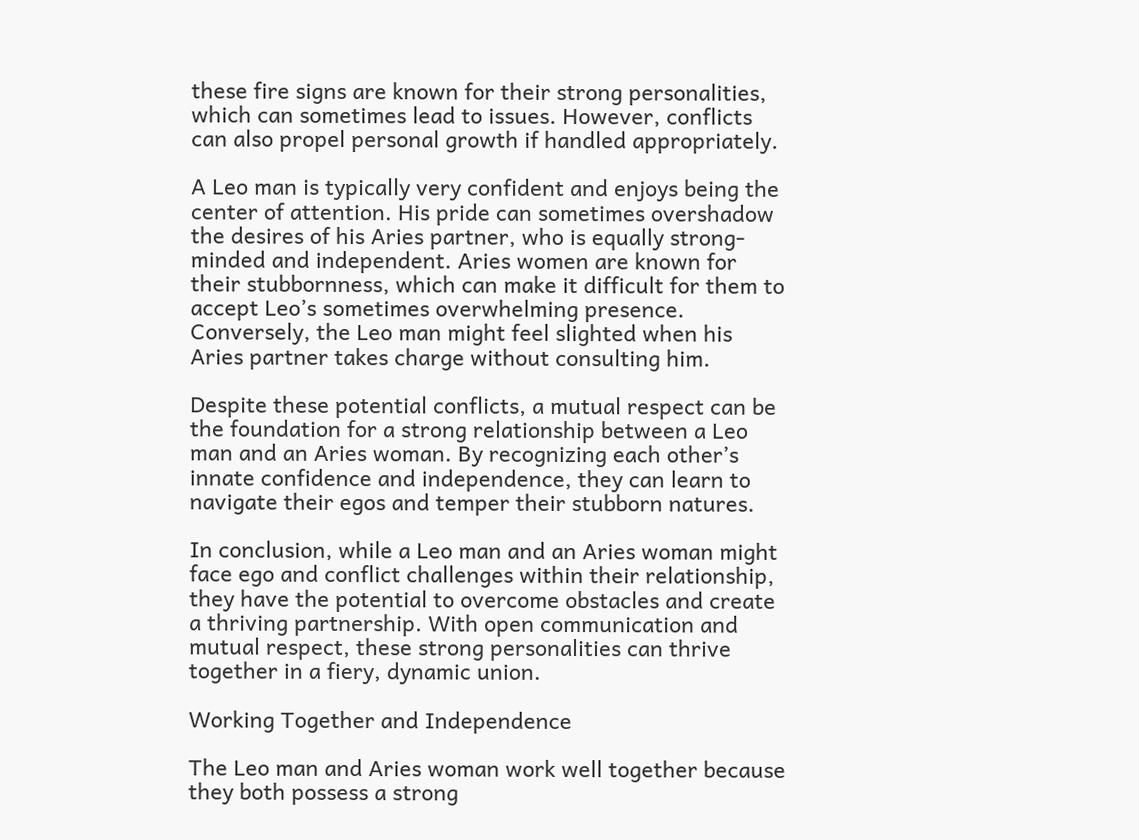these fire signs are known for their strong personalities, which can sometimes lead to issues. However, conflicts can also propel personal growth if handled appropriately.

A Leo man is typically very confident and enjoys being the center of attention. His pride can sometimes overshadow the desires of his Aries partner, who is equally strong-minded and independent. Aries women are known for their stubbornness, which can make it difficult for them to accept Leo’s sometimes overwhelming presence. Conversely, the Leo man might feel slighted when his Aries partner takes charge without consulting him.

Despite these potential conflicts, a mutual respect can be the foundation for a strong relationship between a Leo man and an Aries woman. By recognizing each other’s innate confidence and independence, they can learn to navigate their egos and temper their stubborn natures.

In conclusion, while a Leo man and an Aries woman might face ego and conflict challenges within their relationship, they have the potential to overcome obstacles and create a thriving partnership. With open communication and mutual respect, these strong personalities can thrive together in a fiery, dynamic union.

Working Together and Independence

The Leo man and Aries woman work well together because they both possess a strong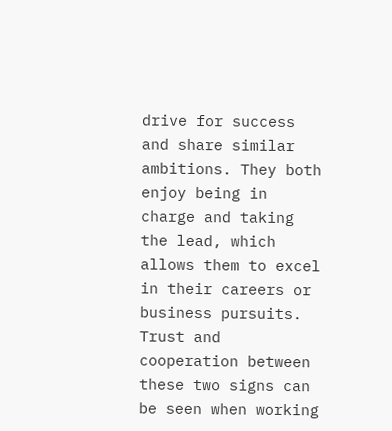drive for success and share similar ambitions. They both enjoy being in charge and taking the lead, which allows them to excel in their careers or business pursuits. Trust and cooperation between these two signs can be seen when working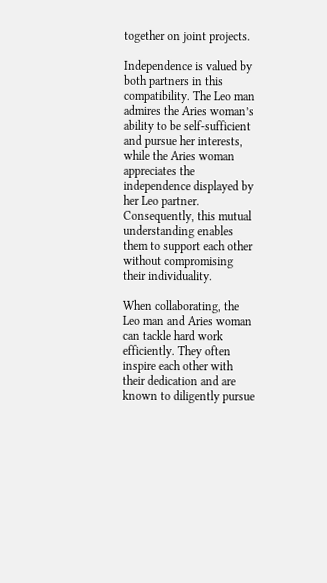together on joint projects.

Independence is valued by both partners in this compatibility. The Leo man admires the Aries woman’s ability to be self-sufficient and pursue her interests, while the Aries woman appreciates the independence displayed by her Leo partner. Consequently, this mutual understanding enables them to support each other without compromising their individuality.

When collaborating, the Leo man and Aries woman can tackle hard work efficiently. They often inspire each other with their dedication and are known to diligently pursue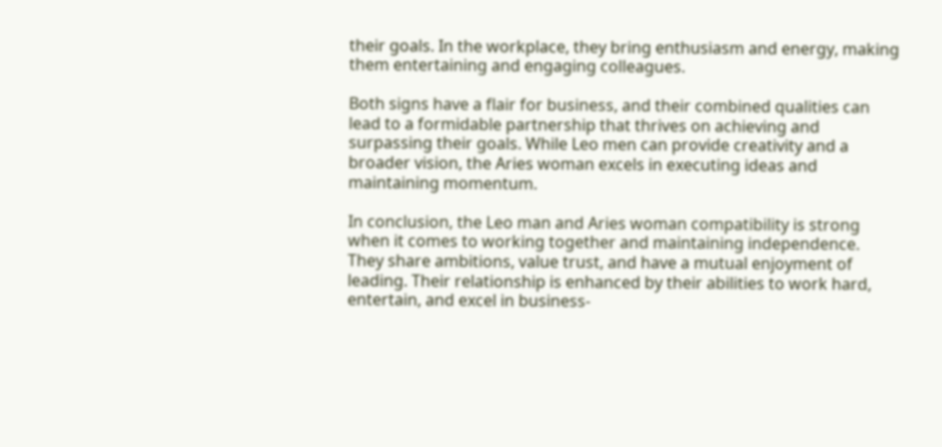their goals. In the workplace, they bring enthusiasm and energy, making them entertaining and engaging colleagues.

Both signs have a flair for business, and their combined qualities can lead to a formidable partnership that thrives on achieving and surpassing their goals. While Leo men can provide creativity and a broader vision, the Aries woman excels in executing ideas and maintaining momentum.

In conclusion, the Leo man and Aries woman compatibility is strong when it comes to working together and maintaining independence. They share ambitions, value trust, and have a mutual enjoyment of leading. Their relationship is enhanced by their abilities to work hard, entertain, and excel in business-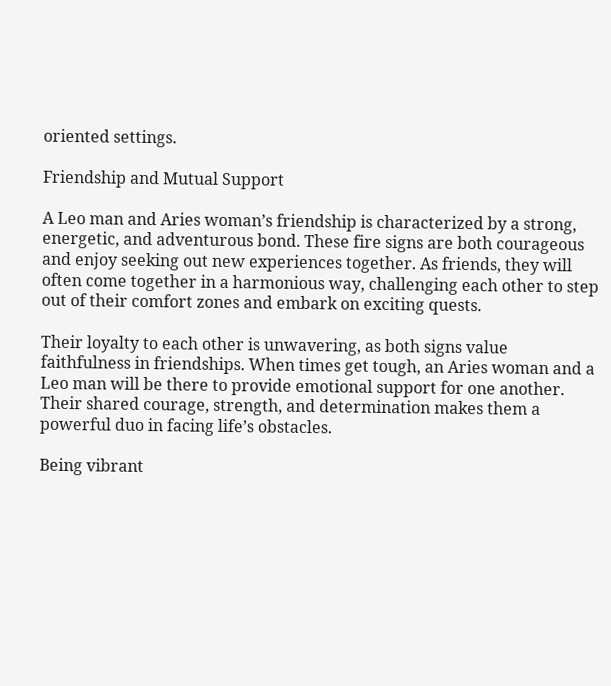oriented settings.

Friendship and Mutual Support

A Leo man and Aries woman’s friendship is characterized by a strong, energetic, and adventurous bond. These fire signs are both courageous and enjoy seeking out new experiences together. As friends, they will often come together in a harmonious way, challenging each other to step out of their comfort zones and embark on exciting quests.

Their loyalty to each other is unwavering, as both signs value faithfulness in friendships. When times get tough, an Aries woman and a Leo man will be there to provide emotional support for one another. Their shared courage, strength, and determination makes them a powerful duo in facing life’s obstacles.

Being vibrant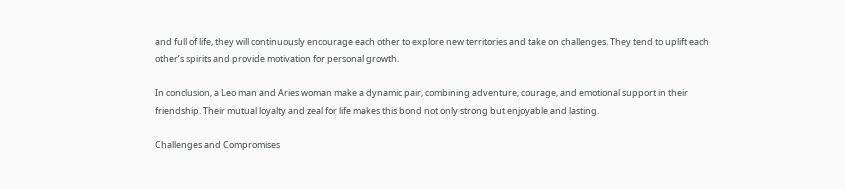and full of life, they will continuously encourage each other to explore new territories and take on challenges. They tend to uplift each other’s spirits and provide motivation for personal growth.

In conclusion, a Leo man and Aries woman make a dynamic pair, combining adventure, courage, and emotional support in their friendship. Their mutual loyalty and zeal for life makes this bond not only strong but enjoyable and lasting.

Challenges and Compromises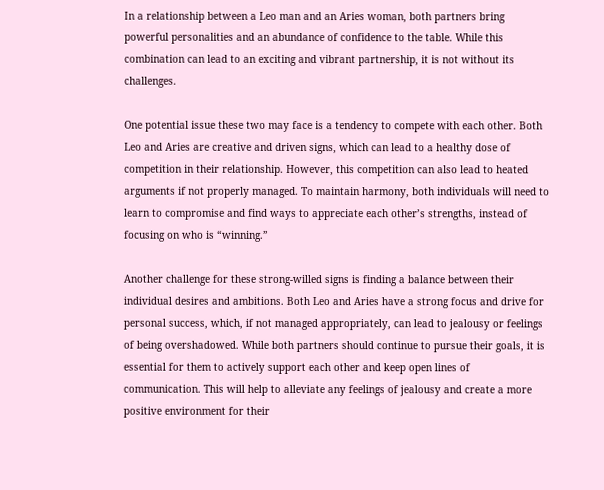In a relationship between a Leo man and an Aries woman, both partners bring powerful personalities and an abundance of confidence to the table. While this combination can lead to an exciting and vibrant partnership, it is not without its challenges.

One potential issue these two may face is a tendency to compete with each other. Both Leo and Aries are creative and driven signs, which can lead to a healthy dose of competition in their relationship. However, this competition can also lead to heated arguments if not properly managed. To maintain harmony, both individuals will need to learn to compromise and find ways to appreciate each other’s strengths, instead of focusing on who is “winning.”

Another challenge for these strong-willed signs is finding a balance between their individual desires and ambitions. Both Leo and Aries have a strong focus and drive for personal success, which, if not managed appropriately, can lead to jealousy or feelings of being overshadowed. While both partners should continue to pursue their goals, it is essential for them to actively support each other and keep open lines of communication. This will help to alleviate any feelings of jealousy and create a more positive environment for their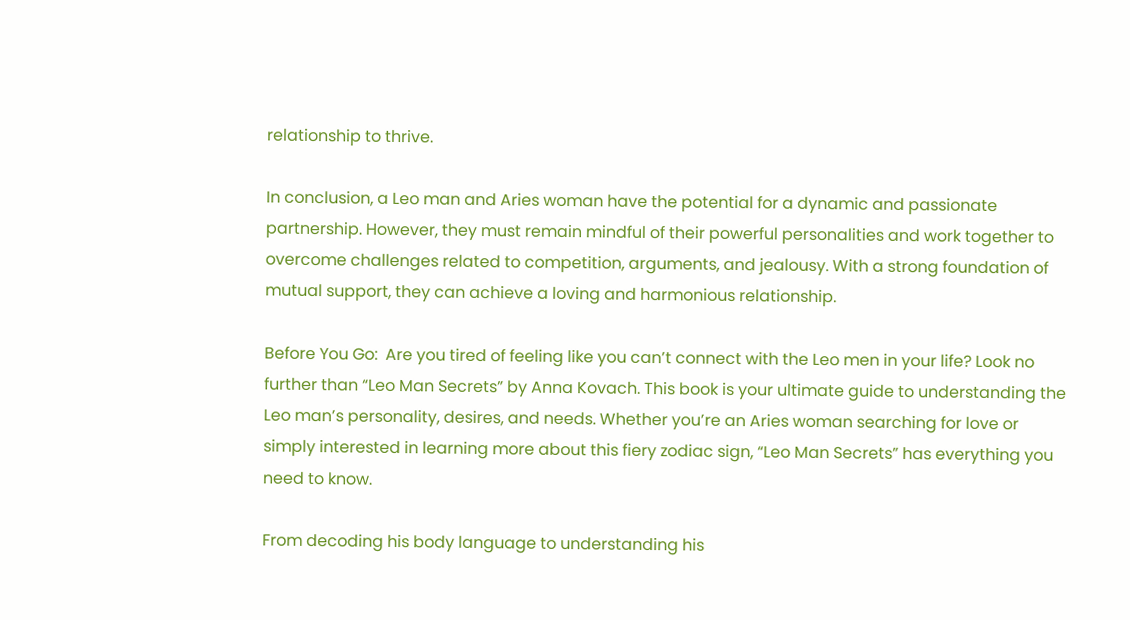relationship to thrive.

In conclusion, a Leo man and Aries woman have the potential for a dynamic and passionate partnership. However, they must remain mindful of their powerful personalities and work together to overcome challenges related to competition, arguments, and jealousy. With a strong foundation of mutual support, they can achieve a loving and harmonious relationship.

Before You Go:  Are you tired of feeling like you can’t connect with the Leo men in your life? Look no further than “Leo Man Secrets” by Anna Kovach. This book is your ultimate guide to understanding the Leo man’s personality, desires, and needs. Whether you’re an Aries woman searching for love or simply interested in learning more about this fiery zodiac sign, “Leo Man Secrets” has everything you need to know.

From decoding his body language to understanding his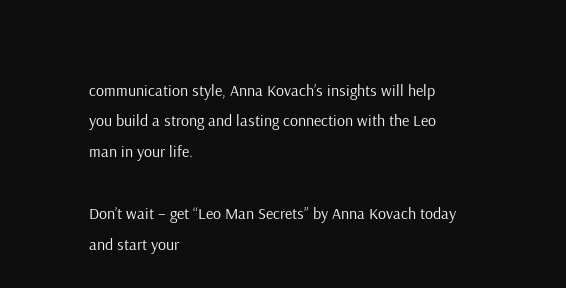communication style, Anna Kovach’s insights will help you build a strong and lasting connection with the Leo man in your life.

Don’t wait – get “Leo Man Secrets” by Anna Kovach today and start your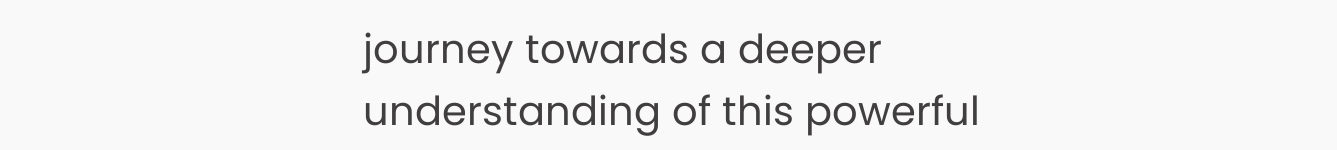journey towards a deeper understanding of this powerful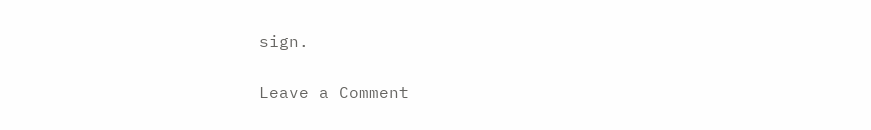sign.

Leave a Comment